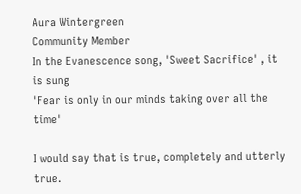Aura Wintergreen
Community Member
In the Evanescence song, 'Sweet Sacrifice' , it is sung
'Fear is only in our minds taking over all the time'

I would say that is true, completely and utterly true.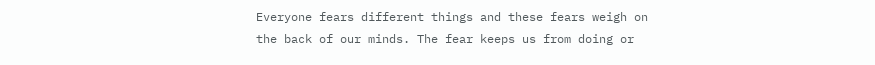Everyone fears different things and these fears weigh on the back of our minds. The fear keeps us from doing or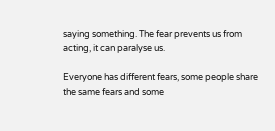saying something. The fear prevents us from acting, it can paralyse us.

Everyone has different fears, some people share the same fears and some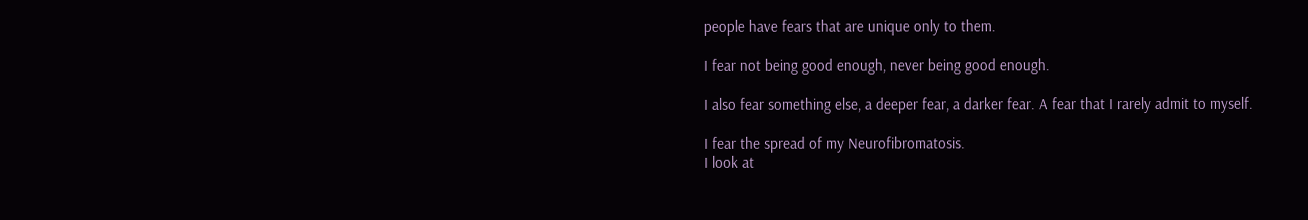people have fears that are unique only to them.

I fear not being good enough, never being good enough.

I also fear something else, a deeper fear, a darker fear. A fear that I rarely admit to myself.

I fear the spread of my Neurofibromatosis.
I look at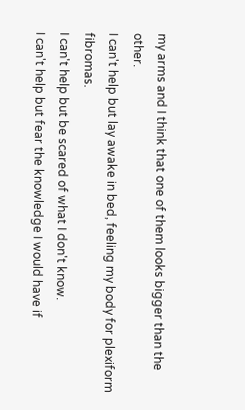my arms and I think that one of them looks bigger than the other.
I can't help but lay awake in bed, feeling my body for plexiform fibromas.
I can't help but be scared of what I don't know.
I can't help but fear the knowledge I would have if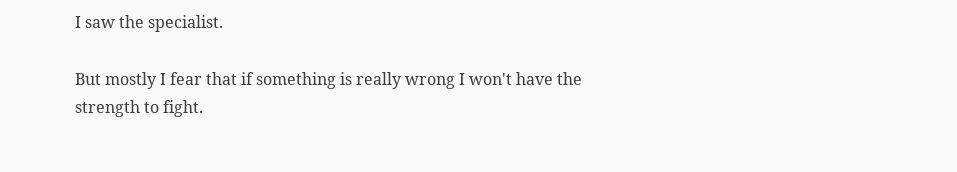I saw the specialist.

But mostly I fear that if something is really wrong I won't have the strength to fight.